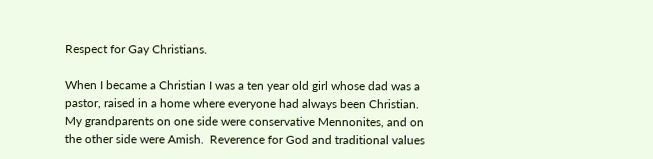Respect for Gay Christians.

When I became a Christian I was a ten year old girl whose dad was a pastor, raised in a home where everyone had always been Christian.  My grandparents on one side were conservative Mennonites, and on the other side were Amish.  Reverence for God and traditional values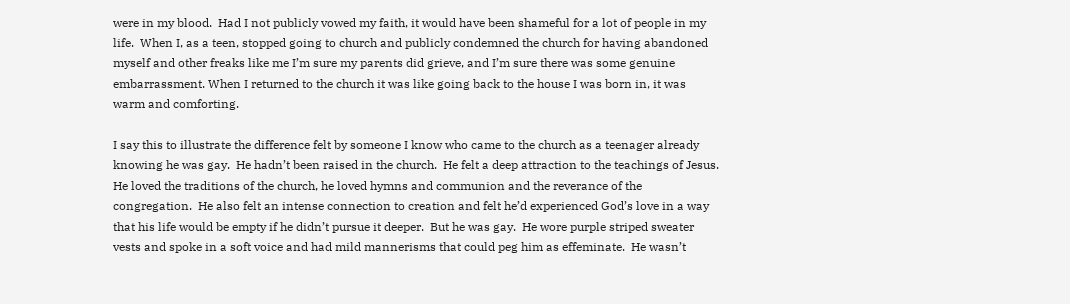were in my blood.  Had I not publicly vowed my faith, it would have been shameful for a lot of people in my life.  When I, as a teen, stopped going to church and publicly condemned the church for having abandoned myself and other freaks like me I’m sure my parents did grieve, and I’m sure there was some genuine embarrassment. When I returned to the church it was like going back to the house I was born in, it was warm and comforting.

I say this to illustrate the difference felt by someone I know who came to the church as a teenager already knowing he was gay.  He hadn’t been raised in the church.  He felt a deep attraction to the teachings of Jesus.  He loved the traditions of the church, he loved hymns and communion and the reverance of the congregation.  He also felt an intense connection to creation and felt he’d experienced God’s love in a way that his life would be empty if he didn’t pursue it deeper.  But he was gay.  He wore purple striped sweater vests and spoke in a soft voice and had mild mannerisms that could peg him as effeminate.  He wasn’t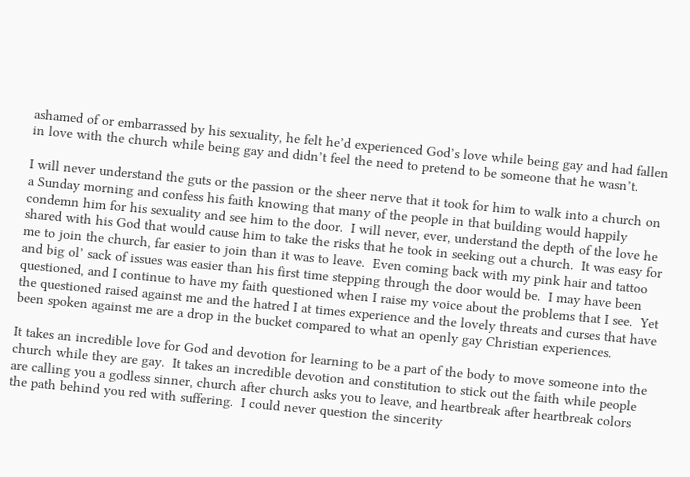ashamed of or embarrassed by his sexuality, he felt he’d experienced God’s love while being gay and had fallen in love with the church while being gay and didn’t feel the need to pretend to be someone that he wasn’t.

I will never understand the guts or the passion or the sheer nerve that it took for him to walk into a church on a Sunday morning and confess his faith knowing that many of the people in that building would happily condemn him for his sexuality and see him to the door.  I will never, ever, understand the depth of the love he shared with his God that would cause him to take the risks that he took in seeking out a church.  It was easy for me to join the church, far easier to join than it was to leave.  Even coming back with my pink hair and tattoo and big ol’ sack of issues was easier than his first time stepping through the door would be.  I may have been questioned, and I continue to have my faith questioned when I raise my voice about the problems that I see.  Yet the questioned raised against me and the hatred I at times experience and the lovely threats and curses that have been spoken against me are a drop in the bucket compared to what an openly gay Christian experiences.

It takes an incredible love for God and devotion for learning to be a part of the body to move someone into the church while they are gay.  It takes an incredible devotion and constitution to stick out the faith while people are calling you a godless sinner, church after church asks you to leave, and heartbreak after heartbreak colors the path behind you red with suffering.  I could never question the sincerity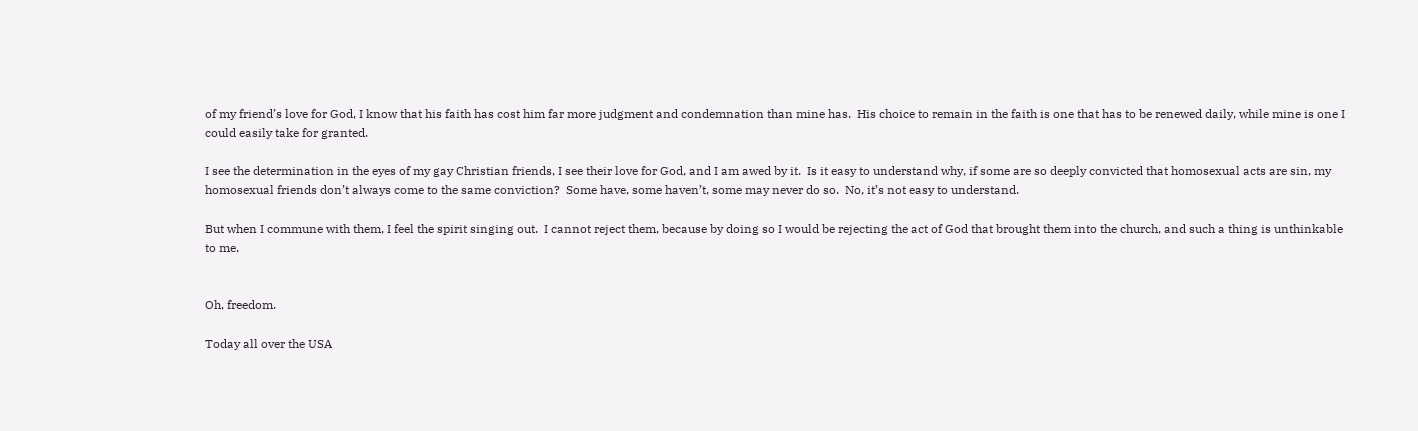of my friend’s love for God, I know that his faith has cost him far more judgment and condemnation than mine has.  His choice to remain in the faith is one that has to be renewed daily, while mine is one I could easily take for granted.

I see the determination in the eyes of my gay Christian friends, I see their love for God, and I am awed by it.  Is it easy to understand why, if some are so deeply convicted that homosexual acts are sin, my homosexual friends don’t always come to the same conviction?  Some have, some haven’t, some may never do so.  No, it’s not easy to understand.

But when I commune with them, I feel the spirit singing out.  I cannot reject them, because by doing so I would be rejecting the act of God that brought them into the church, and such a thing is unthinkable to me.


Oh, freedom.

Today all over the USA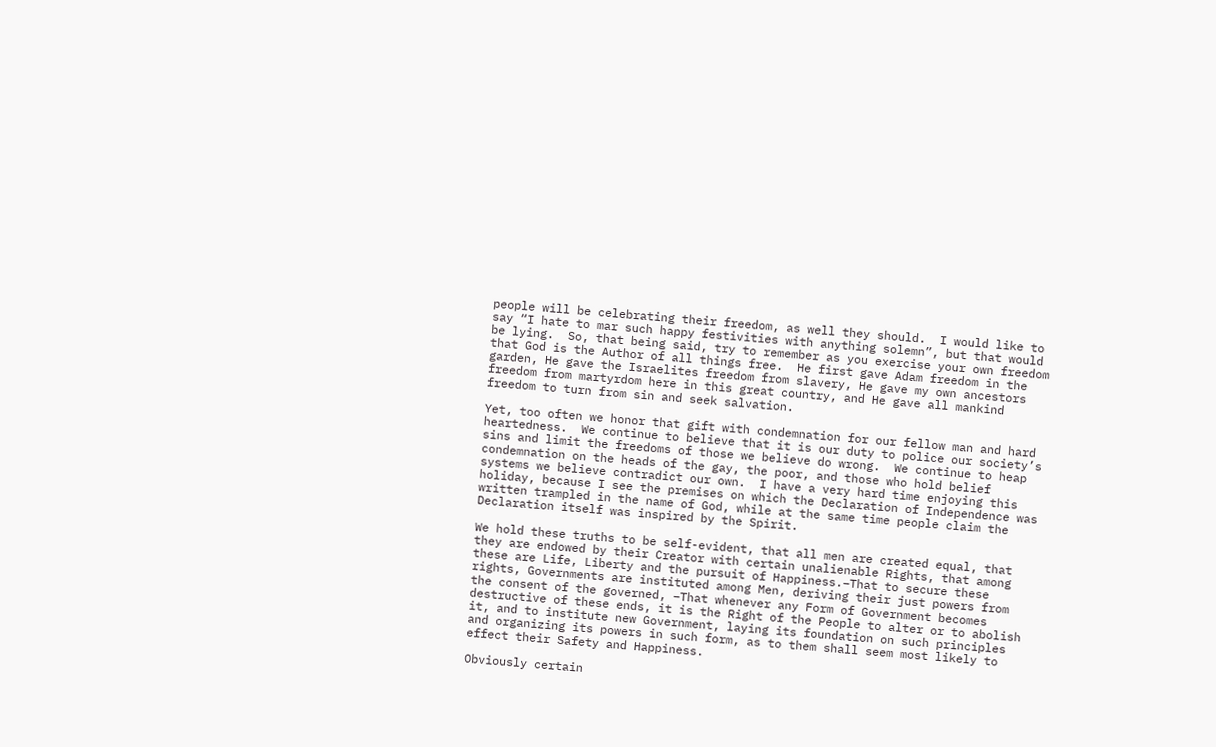people will be celebrating their freedom, as well they should.  I would like to say “I hate to mar such happy festivities with anything solemn”, but that would be lying.  So, that being said, try to remember as you exercise your own freedom that God is the Author of all things free.  He first gave Adam freedom in the garden, He gave the Israelites freedom from slavery, He gave my own ancestors freedom from martyrdom here in this great country, and He gave all mankind freedom to turn from sin and seek salvation.

Yet, too often we honor that gift with condemnation for our fellow man and hard heartedness.  We continue to believe that it is our duty to police our society’s sins and limit the freedoms of those we believe do wrong.  We continue to heap condemnation on the heads of the gay, the poor, and those who hold belief systems we believe contradict our own.  I have a very hard time enjoying this holiday, because I see the premises on which the Declaration of Independence was written trampled in the name of God, while at the same time people claim the Declaration itself was inspired by the Spirit.

We hold these truths to be self-evident, that all men are created equal, that they are endowed by their Creator with certain unalienable Rights, that among these are Life, Liberty and the pursuit of Happiness.–That to secure these rights, Governments are instituted among Men, deriving their just powers from the consent of the governed, –That whenever any Form of Government becomes destructive of these ends, it is the Right of the People to alter or to abolish it, and to institute new Government, laying its foundation on such principles and organizing its powers in such form, as to them shall seem most likely to effect their Safety and Happiness.

Obviously certain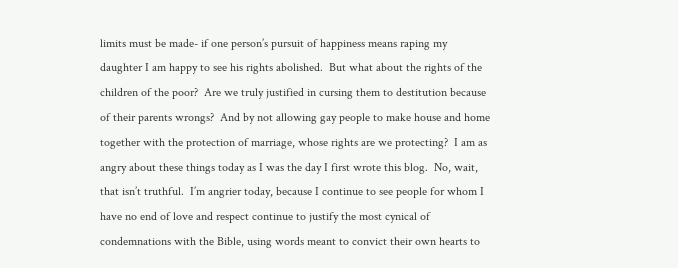limits must be made- if one person’s pursuit of happiness means raping my daughter I am happy to see his rights abolished.  But what about the rights of the children of the poor?  Are we truly justified in cursing them to destitution because of their parents wrongs?  And by not allowing gay people to make house and home together with the protection of marriage, whose rights are we protecting?  I am as angry about these things today as I was the day I first wrote this blog.  No, wait, that isn’t truthful.  I’m angrier today, because I continue to see people for whom I have no end of love and respect continue to justify the most cynical of condemnations with the Bible, using words meant to convict their own hearts to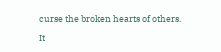curse the broken hearts of others.

It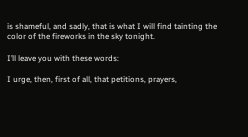is shameful, and sadly, that is what I will find tainting the color of the fireworks in the sky tonight.

I’ll leave you with these words:

I urge, then, first of all, that petitions, prayers,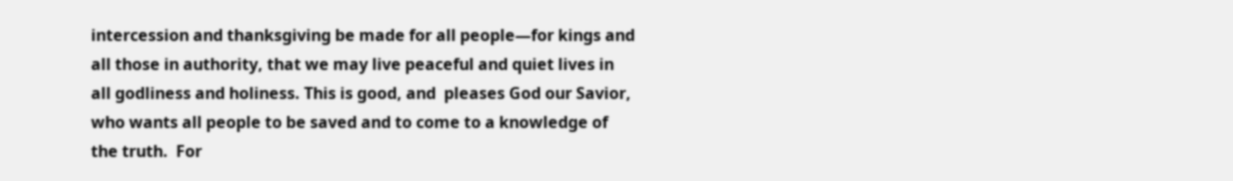intercession and thanksgiving be made for all people—for kings and all those in authority, that we may live peaceful and quiet lives in all godliness and holiness. This is good, and  pleases God our Savior, who wants all people to be saved and to come to a knowledge of the truth.  For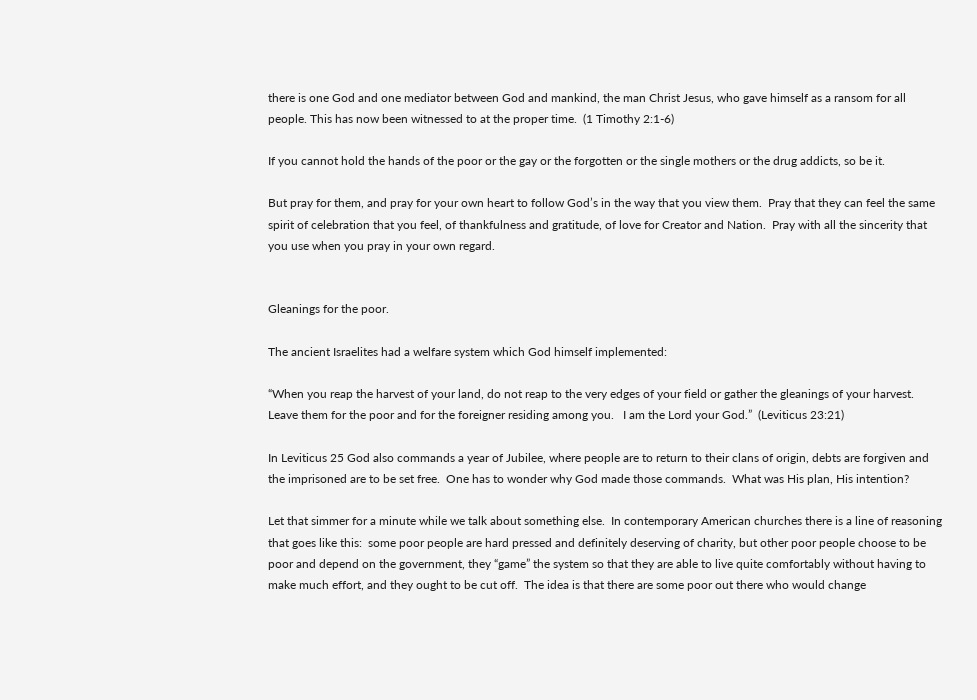there is one God and one mediator between God and mankind, the man Christ Jesus, who gave himself as a ransom for all people. This has now been witnessed to at the proper time.  (1 Timothy 2:1-6)

If you cannot hold the hands of the poor or the gay or the forgotten or the single mothers or the drug addicts, so be it.

But pray for them, and pray for your own heart to follow God’s in the way that you view them.  Pray that they can feel the same spirit of celebration that you feel, of thankfulness and gratitude, of love for Creator and Nation.  Pray with all the sincerity that you use when you pray in your own regard.


Gleanings for the poor.

The ancient Israelites had a welfare system which God himself implemented:

“When you reap the harvest of your land, do not reap to the very edges of your field or gather the gleanings of your harvest.   Leave them for the poor and for the foreigner residing among you.   I am the Lord your God.”  (Leviticus 23:21)

In Leviticus 25 God also commands a year of Jubilee, where people are to return to their clans of origin, debts are forgiven and the imprisoned are to be set free.  One has to wonder why God made those commands.  What was His plan, His intention?

Let that simmer for a minute while we talk about something else.  In contemporary American churches there is a line of reasoning that goes like this:  some poor people are hard pressed and definitely deserving of charity, but other poor people choose to be poor and depend on the government, they “game” the system so that they are able to live quite comfortably without having to make much effort, and they ought to be cut off.  The idea is that there are some poor out there who would change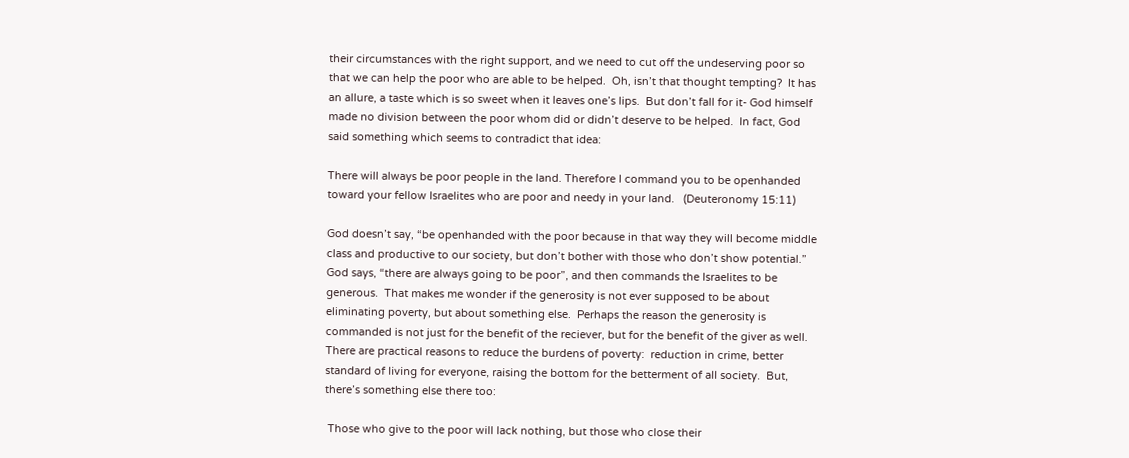their circumstances with the right support, and we need to cut off the undeserving poor so that we can help the poor who are able to be helped.  Oh, isn’t that thought tempting?  It has an allure, a taste which is so sweet when it leaves one’s lips.  But don’t fall for it- God himself made no division between the poor whom did or didn’t deserve to be helped.  In fact, God said something which seems to contradict that idea:

There will always be poor people in the land. Therefore I command you to be openhanded toward your fellow Israelites who are poor and needy in your land.   (Deuteronomy 15:11)

God doesn’t say, “be openhanded with the poor because in that way they will become middle class and productive to our society, but don’t bother with those who don’t show potential.”  God says, “there are always going to be poor”, and then commands the Israelites to be generous.  That makes me wonder if the generosity is not ever supposed to be about eliminating poverty, but about something else.  Perhaps the reason the generosity is commanded is not just for the benefit of the reciever, but for the benefit of the giver as well.  There are practical reasons to reduce the burdens of poverty:  reduction in crime, better standard of living for everyone, raising the bottom for the betterment of all society.  But, there’s something else there too:

 Those who give to the poor will lack nothing, but those who close their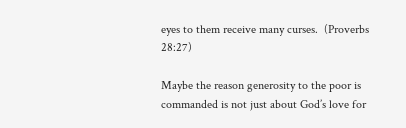eyes to them receive many curses.  (Proverbs 28:27)

Maybe the reason generosity to the poor is commanded is not just about God’s love for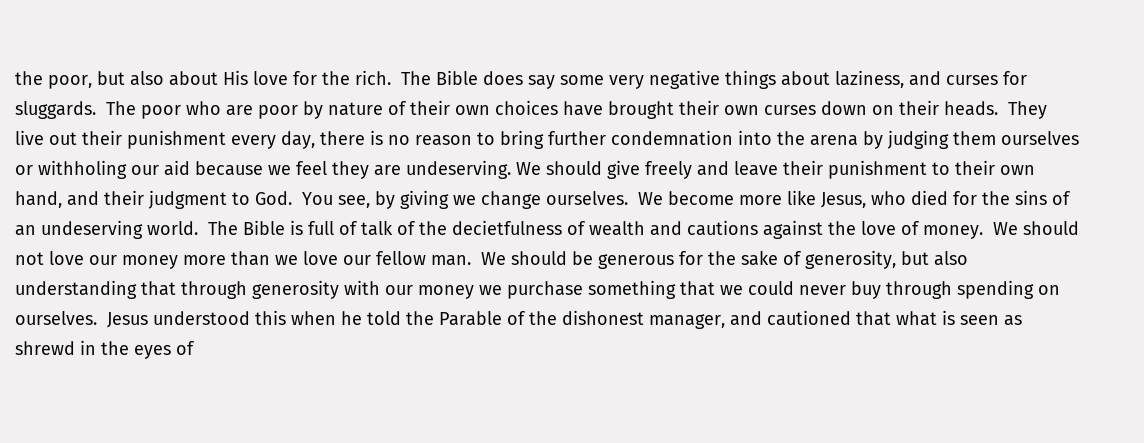the poor, but also about His love for the rich.  The Bible does say some very negative things about laziness, and curses for sluggards.  The poor who are poor by nature of their own choices have brought their own curses down on their heads.  They live out their punishment every day, there is no reason to bring further condemnation into the arena by judging them ourselves or withholing our aid because we feel they are undeserving. We should give freely and leave their punishment to their own hand, and their judgment to God.  You see, by giving we change ourselves.  We become more like Jesus, who died for the sins of an undeserving world.  The Bible is full of talk of the decietfulness of wealth and cautions against the love of money.  We should not love our money more than we love our fellow man.  We should be generous for the sake of generosity, but also understanding that through generosity with our money we purchase something that we could never buy through spending on ourselves.  Jesus understood this when he told the Parable of the dishonest manager, and cautioned that what is seen as shrewd in the eyes of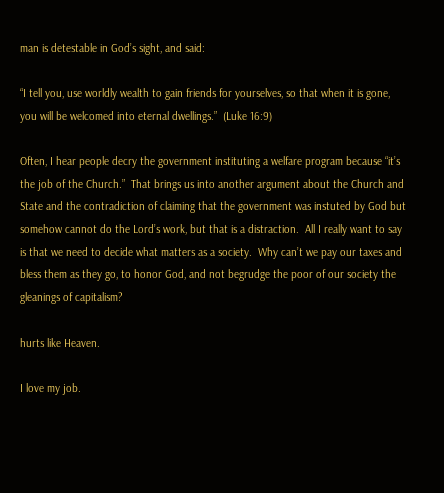man is detestable in God’s sight, and said:

“I tell you, use worldly wealth to gain friends for yourselves, so that when it is gone, you will be welcomed into eternal dwellings.”  (Luke 16:9)

Often, I hear people decry the government instituting a welfare program because “it’s the job of the Church.”  That brings us into another argument about the Church and State and the contradiction of claiming that the government was instuted by God but somehow cannot do the Lord’s work, but that is a distraction.  All I really want to say is that we need to decide what matters as a society.  Why can’t we pay our taxes and bless them as they go, to honor God, and not begrudge the poor of our society the gleanings of capitalism?

hurts like Heaven.

I love my job.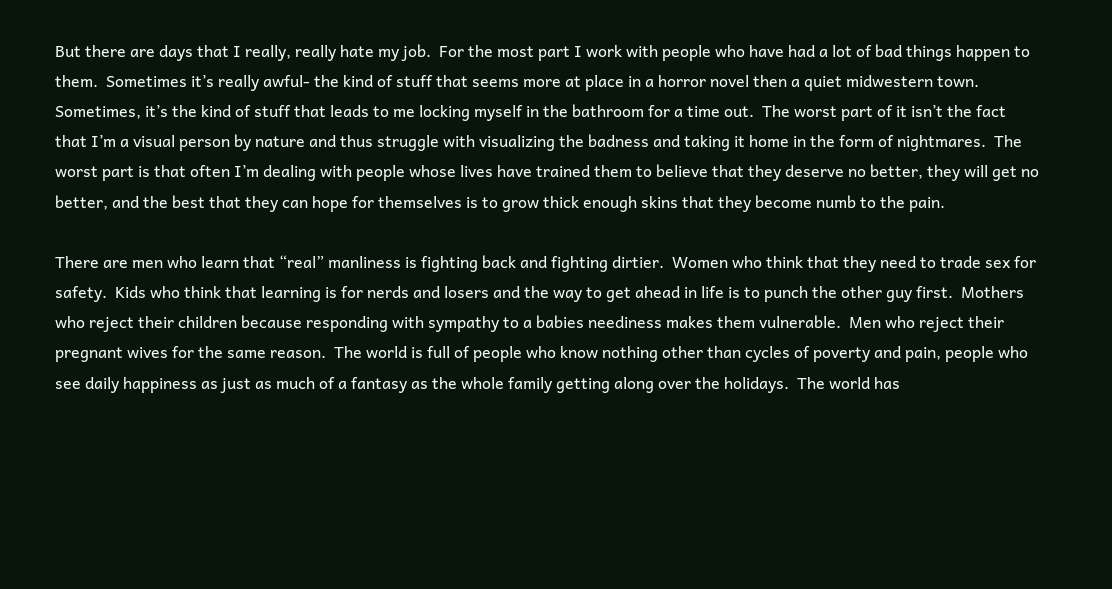But there are days that I really, really hate my job.  For the most part I work with people who have had a lot of bad things happen to them.  Sometimes it’s really awful- the kind of stuff that seems more at place in a horror novel then a quiet midwestern town.  Sometimes, it’s the kind of stuff that leads to me locking myself in the bathroom for a time out.  The worst part of it isn’t the fact that I’m a visual person by nature and thus struggle with visualizing the badness and taking it home in the form of nightmares.  The worst part is that often I’m dealing with people whose lives have trained them to believe that they deserve no better, they will get no better, and the best that they can hope for themselves is to grow thick enough skins that they become numb to the pain.

There are men who learn that “real” manliness is fighting back and fighting dirtier.  Women who think that they need to trade sex for safety.  Kids who think that learning is for nerds and losers and the way to get ahead in life is to punch the other guy first.  Mothers who reject their children because responding with sympathy to a babies neediness makes them vulnerable.  Men who reject their pregnant wives for the same reason.  The world is full of people who know nothing other than cycles of poverty and pain, people who see daily happiness as just as much of a fantasy as the whole family getting along over the holidays.  The world has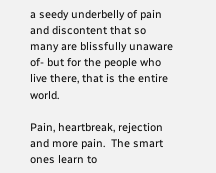a seedy underbelly of pain and discontent that so many are blissfully unaware of- but for the people who live there, that is the entire world.

Pain, heartbreak, rejection and more pain.  The smart ones learn to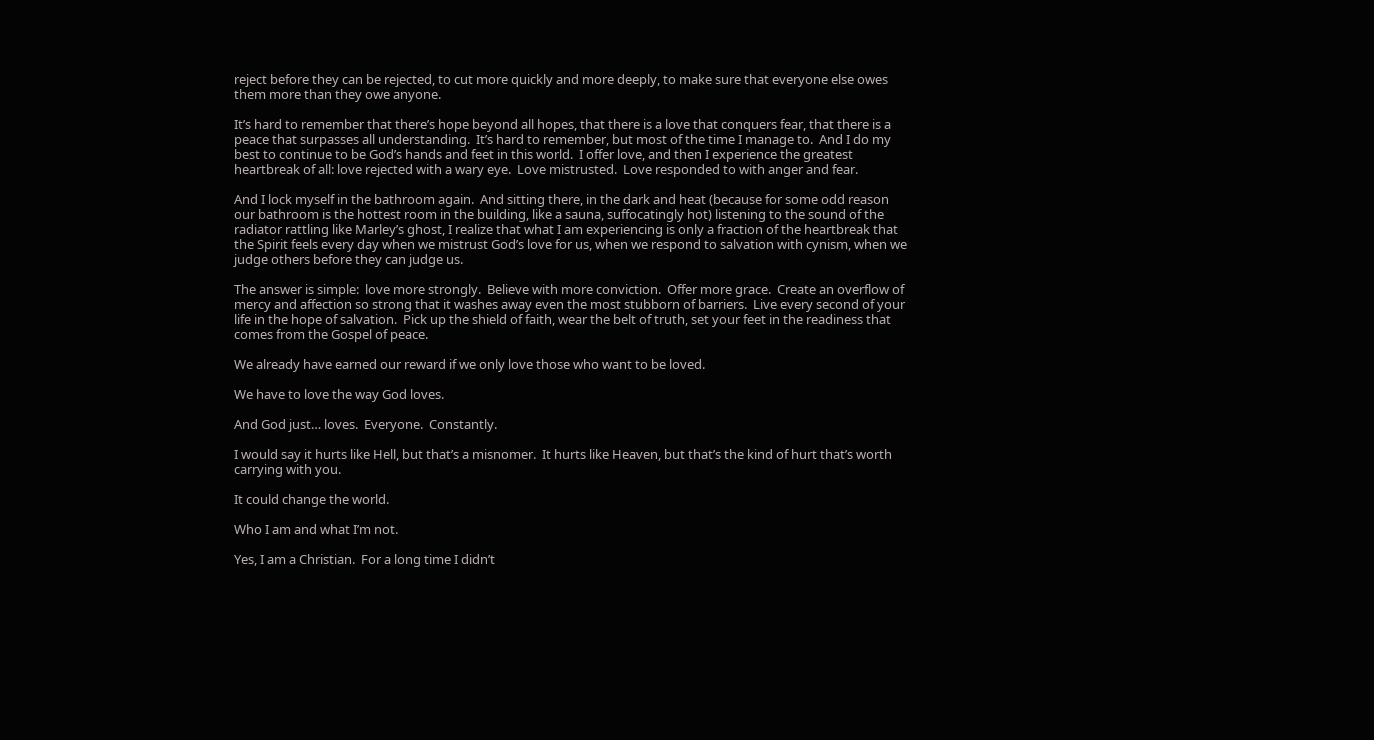reject before they can be rejected, to cut more quickly and more deeply, to make sure that everyone else owes them more than they owe anyone.

It’s hard to remember that there’s hope beyond all hopes, that there is a love that conquers fear, that there is a peace that surpasses all understanding.  It’s hard to remember, but most of the time I manage to.  And I do my best to continue to be God’s hands and feet in this world.  I offer love, and then I experience the greatest heartbreak of all: love rejected with a wary eye.  Love mistrusted.  Love responded to with anger and fear.

And I lock myself in the bathroom again.  And sitting there, in the dark and heat (because for some odd reason our bathroom is the hottest room in the building, like a sauna, suffocatingly hot) listening to the sound of the radiator rattling like Marley’s ghost, I realize that what I am experiencing is only a fraction of the heartbreak that the Spirit feels every day when we mistrust God’s love for us, when we respond to salvation with cynism, when we judge others before they can judge us.

The answer is simple:  love more strongly.  Believe with more conviction.  Offer more grace.  Create an overflow of mercy and affection so strong that it washes away even the most stubborn of barriers.  Live every second of your life in the hope of salvation.  Pick up the shield of faith, wear the belt of truth, set your feet in the readiness that comes from the Gospel of peace.

We already have earned our reward if we only love those who want to be loved.

We have to love the way God loves.

And God just… loves.  Everyone.  Constantly.

I would say it hurts like Hell, but that’s a misnomer.  It hurts like Heaven, but that’s the kind of hurt that’s worth carrying with you.

It could change the world.

Who I am and what I’m not.

Yes, I am a Christian.  For a long time I didn’t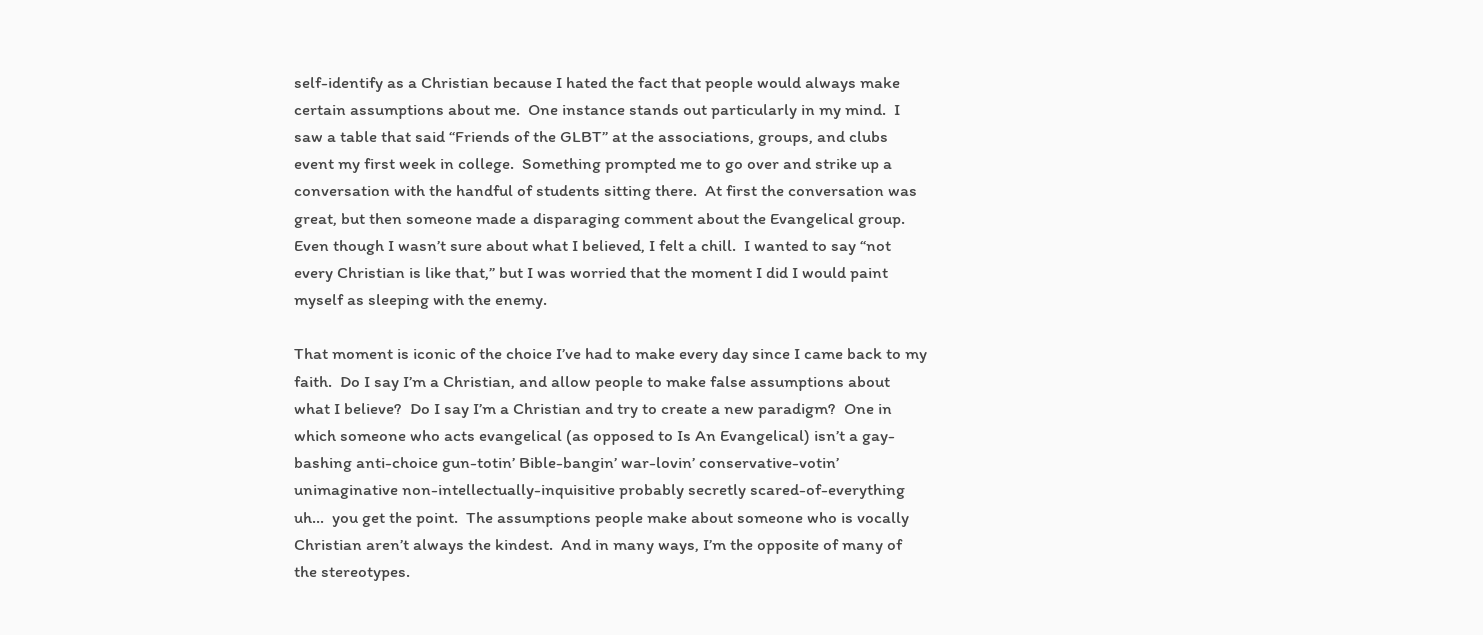self-identify as a Christian because I hated the fact that people would always make certain assumptions about me.  One instance stands out particularly in my mind.  I saw a table that said “Friends of the GLBT” at the associations, groups, and clubs event my first week in college.  Something prompted me to go over and strike up a conversation with the handful of students sitting there.  At first the conversation was great, but then someone made a disparaging comment about the Evangelical group.  Even though I wasn’t sure about what I believed, I felt a chill.  I wanted to say “not every Christian is like that,” but I was worried that the moment I did I would paint myself as sleeping with the enemy.

That moment is iconic of the choice I’ve had to make every day since I came back to my faith.  Do I say I’m a Christian, and allow people to make false assumptions about what I believe?  Do I say I’m a Christian and try to create a new paradigm?  One in which someone who acts evangelical (as opposed to Is An Evangelical) isn’t a gay-bashing anti-choice gun-totin’ Bible-bangin’ war-lovin’ conservative-votin’ unimaginative non-intellectually-inquisitive probably secretly scared-of-everything uh…  you get the point.  The assumptions people make about someone who is vocally Christian aren’t always the kindest.  And in many ways, I’m the opposite of many of the stereotypes.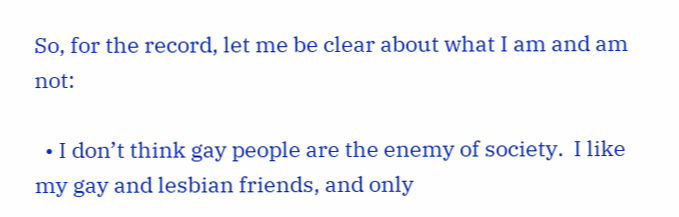So, for the record, let me be clear about what I am and am not:

  • I don’t think gay people are the enemy of society.  I like my gay and lesbian friends, and only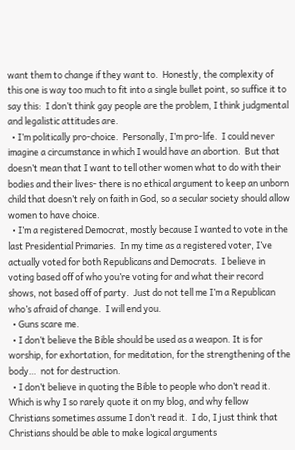want them to change if they want to.  Honestly, the complexity of this one is way too much to fit into a single bullet point, so suffice it to say this:  I don’t think gay people are the problem, I think judgmental and legalistic attitudes are.
  • I’m politically pro-choice.  Personally, I’m pro-life.  I could never imagine a circumstance in which I would have an abortion.  But that doesn’t mean that I want to tell other women what to do with their bodies and their lives- there is no ethical argument to keep an unborn child that doesn’t rely on faith in God, so a secular society should allow women to have choice.
  • I’m a registered Democrat, mostly because I wanted to vote in the last Presidential Primaries.  In my time as a registered voter, I’ve actually voted for both Republicans and Democrats.  I believe in voting based off of who you’re voting for and what their record shows, not based off of party.  Just do not tell me I’m a Republican who’s afraid of change.  I will end you.
  • Guns scare me.
  • I don’t believe the Bible should be used as a weapon. It is for worship, for exhortation, for meditation, for the strengthening of the body…  not for destruction.
  • I don’t believe in quoting the Bible to people who don’t read it. Which is why I so rarely quote it on my blog, and why fellow Christians sometimes assume I don’t read it.  I do, I just think that Christians should be able to make logical arguments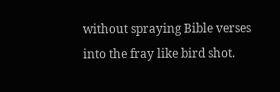without spraying Bible verses into the fray like bird shot.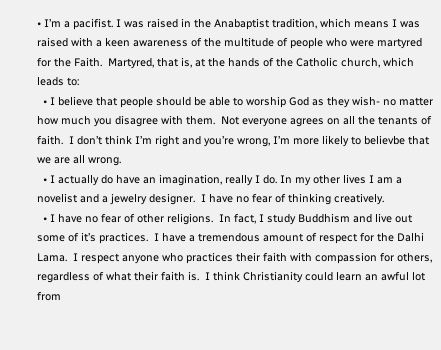• I’m a pacifist. I was raised in the Anabaptist tradition, which means I was raised with a keen awareness of the multitude of people who were martyred for the Faith.  Martyred, that is, at the hands of the Catholic church, which leads to:
  • I believe that people should be able to worship God as they wish- no matter how much you disagree with them.  Not everyone agrees on all the tenants of faith.  I don’t think I’m right and you’re wrong, I’m more likely to believbe that we are all wrong.
  • I actually do have an imagination, really I do. In my other lives I am a novelist and a jewelry designer.  I have no fear of thinking creatively.
  • I have no fear of other religions.  In fact, I study Buddhism and live out some of it’s practices.  I have a tremendous amount of respect for the Dalhi Lama.  I respect anyone who practices their faith with compassion for others, regardless of what their faith is.  I think Christianity could learn an awful lot from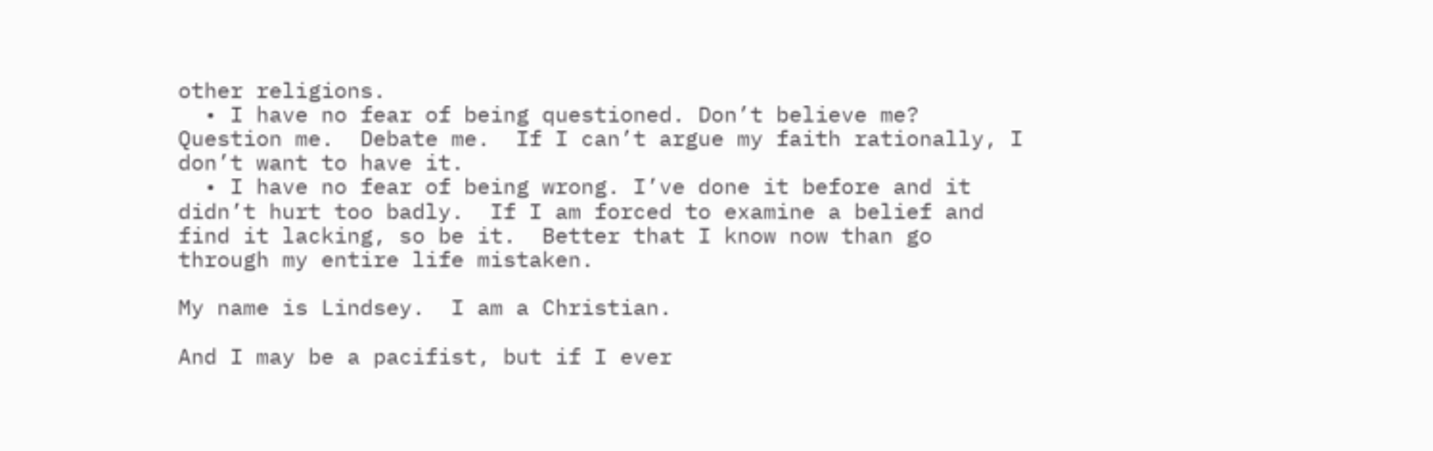other religions.
  • I have no fear of being questioned. Don’t believe me?  Question me.  Debate me.  If I can’t argue my faith rationally, I don’t want to have it.
  • I have no fear of being wrong. I’ve done it before and it didn’t hurt too badly.  If I am forced to examine a belief and find it lacking, so be it.  Better that I know now than go through my entire life mistaken.

My name is Lindsey.  I am a Christian.

And I may be a pacifist, but if I ever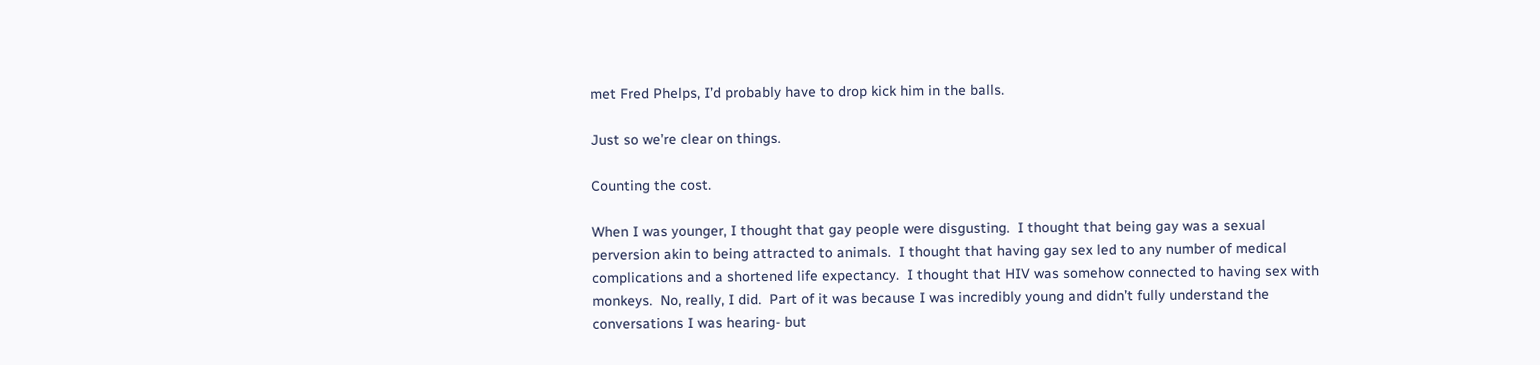met Fred Phelps, I’d probably have to drop kick him in the balls.

Just so we’re clear on things.

Counting the cost.

When I was younger, I thought that gay people were disgusting.  I thought that being gay was a sexual perversion akin to being attracted to animals.  I thought that having gay sex led to any number of medical complications and a shortened life expectancy.  I thought that HIV was somehow connected to having sex with monkeys.  No, really, I did.  Part of it was because I was incredibly young and didn’t fully understand the conversations I was hearing- but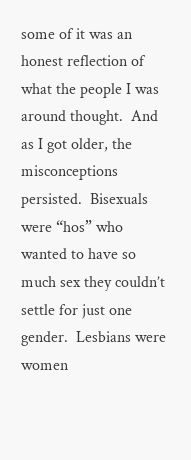some of it was an honest reflection of what the people I was around thought.  And as I got older, the misconceptions persisted.  Bisexuals were “hos” who wanted to have so much sex they couldn’t settle for just one gender.  Lesbians were women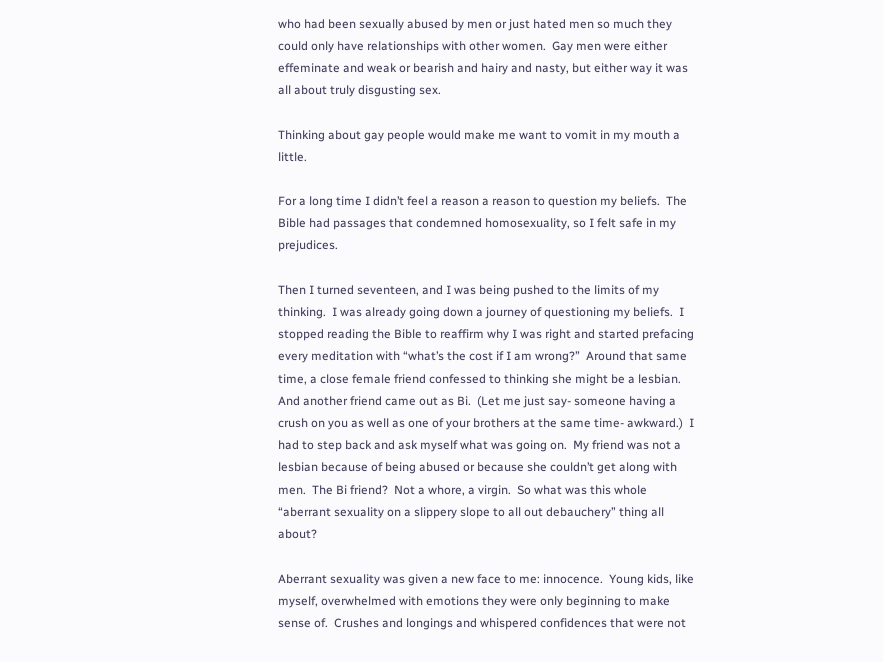who had been sexually abused by men or just hated men so much they could only have relationships with other women.  Gay men were either effeminate and weak or bearish and hairy and nasty, but either way it was all about truly disgusting sex.

Thinking about gay people would make me want to vomit in my mouth a little.

For a long time I didn’t feel a reason a reason to question my beliefs.  The Bible had passages that condemned homosexuality, so I felt safe in my prejudices.

Then I turned seventeen, and I was being pushed to the limits of my thinking.  I was already going down a journey of questioning my beliefs.  I stopped reading the Bible to reaffirm why I was right and started prefacing every meditation with “what’s the cost if I am wrong?”  Around that same time, a close female friend confessed to thinking she might be a lesbian.  And another friend came out as Bi.  (Let me just say- someone having a crush on you as well as one of your brothers at the same time- awkward.)  I had to step back and ask myself what was going on.  My friend was not a lesbian because of being abused or because she couldn’t get along with men.  The Bi friend?  Not a whore, a virgin.  So what was this whole “aberrant sexuality on a slippery slope to all out debauchery” thing all about?

Aberrant sexuality was given a new face to me: innocence.  Young kids, like myself, overwhelmed with emotions they were only beginning to make sense of.  Crushes and longings and whispered confidences that were not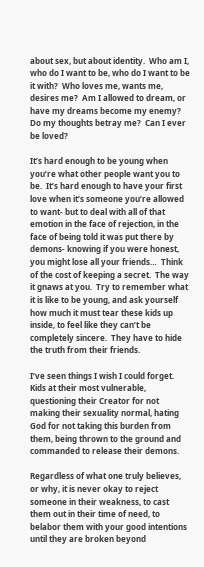about sex, but about identity.  Who am I, who do I want to be, who do I want to be it with?  Who loves me, wants me, desires me?  Am I allowed to dream, or have my dreams become my enemy?  Do my thoughts betray me?  Can I ever be loved?

It’s hard enough to be young when you’re what other people want you to be.  It’s hard enough to have your first love when it’s someone you’re allowed to want- but to deal with all of that emotion in the face of rejection, in the face of being told it was put there by demons- knowing if you were honest, you might lose all your friends…  Think of the cost of keeping a secret.  The way it gnaws at you.  Try to remember what it is like to be young, and ask yourself how much it must tear these kids up inside, to feel like they can’t be completely sincere.  They have to hide the truth from their friends.

I’ve seen things I wish I could forget.  Kids at their most vulnerable, questioning their Creator for not making their sexuality normal, hating God for not taking this burden from them, being thrown to the ground and commanded to release their demons.

Regardless of what one truly believes, or why, it is never okay to reject someone in their weakness, to cast them out in their time of need, to belabor them with your good intentions until they are broken beyond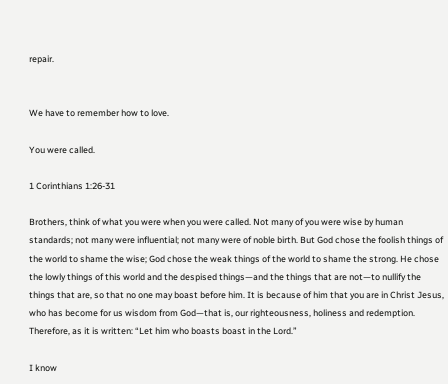repair.


We have to remember how to love.

You were called.

1 Corinthians 1:26-31

Brothers, think of what you were when you were called. Not many of you were wise by human standards; not many were influential; not many were of noble birth. But God chose the foolish things of the world to shame the wise; God chose the weak things of the world to shame the strong. He chose the lowly things of this world and the despised things—and the things that are not—to nullify the things that are, so that no one may boast before him. It is because of him that you are in Christ Jesus, who has become for us wisdom from God—that is, our righteousness, holiness and redemption. Therefore, as it is written: “Let him who boasts boast in the Lord.”

I know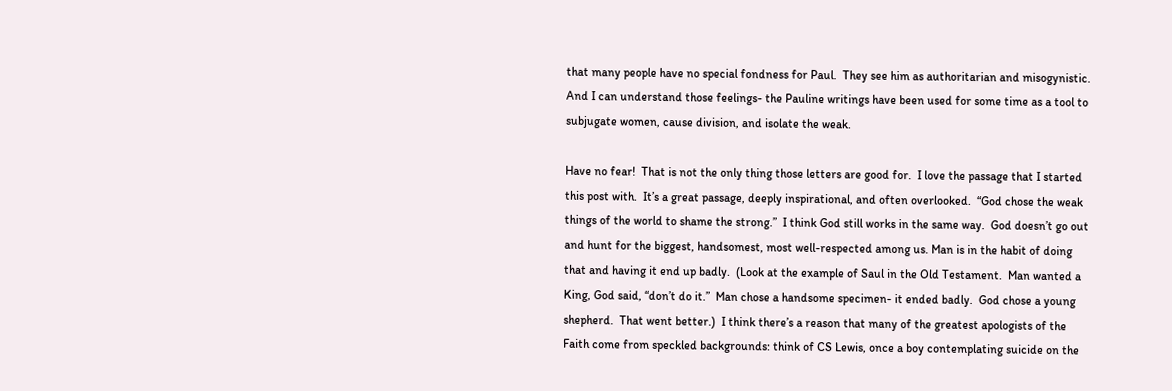that many people have no special fondness for Paul.  They see him as authoritarian and misogynistic.  And I can understand those feelings- the Pauline writings have been used for some time as a tool to subjugate women, cause division, and isolate the weak.

Have no fear!  That is not the only thing those letters are good for.  I love the passage that I started this post with.  It’s a great passage, deeply inspirational, and often overlooked.  “God chose the weak things of the world to shame the strong.”  I think God still works in the same way.  God doesn’t go out and hunt for the biggest, handsomest, most well-respected among us. Man is in the habit of doing that and having it end up badly.  (Look at the example of Saul in the Old Testament.  Man wanted a King, God said, “don’t do it.”  Man chose a handsome specimen- it ended badly.  God chose a young shepherd.  That went better.)  I think there’s a reason that many of the greatest apologists of the Faith come from speckled backgrounds: think of CS Lewis, once a boy contemplating suicide on the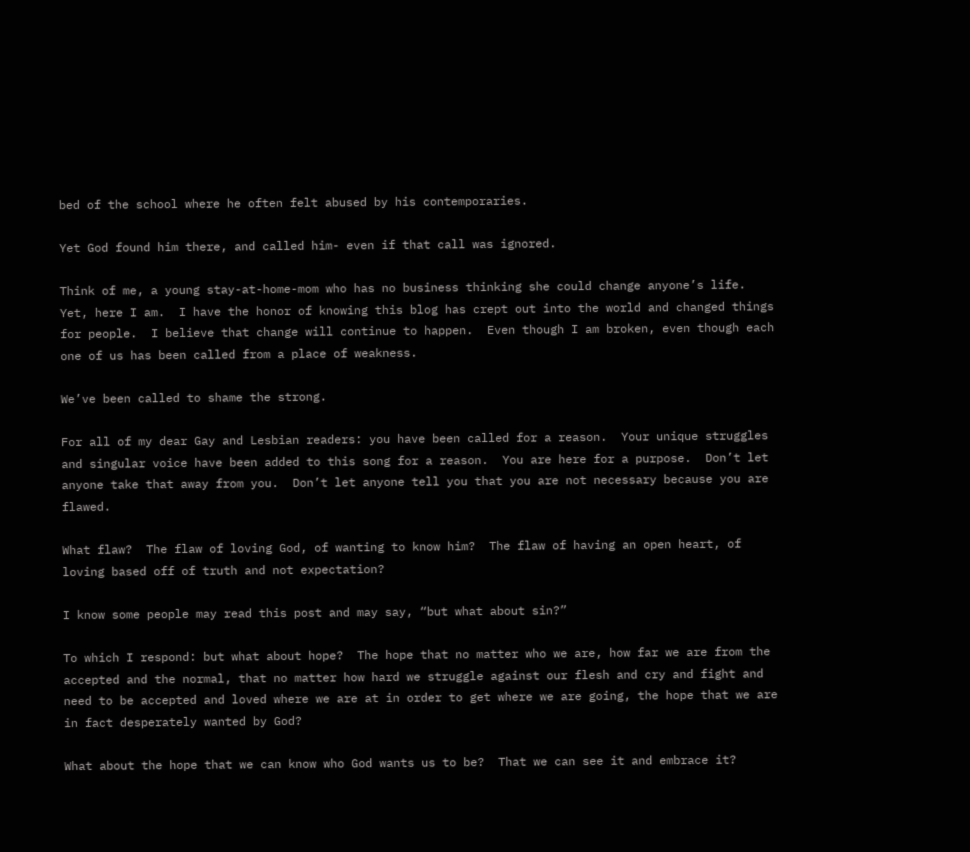bed of the school where he often felt abused by his contemporaries.

Yet God found him there, and called him- even if that call was ignored.

Think of me, a young stay-at-home-mom who has no business thinking she could change anyone’s life.  Yet, here I am.  I have the honor of knowing this blog has crept out into the world and changed things for people.  I believe that change will continue to happen.  Even though I am broken, even though each one of us has been called from a place of weakness.

We’ve been called to shame the strong.

For all of my dear Gay and Lesbian readers: you have been called for a reason.  Your unique struggles and singular voice have been added to this song for a reason.  You are here for a purpose.  Don’t let anyone take that away from you.  Don’t let anyone tell you that you are not necessary because you are flawed.

What flaw?  The flaw of loving God, of wanting to know him?  The flaw of having an open heart, of loving based off of truth and not expectation?

I know some people may read this post and may say, “but what about sin?”

To which I respond: but what about hope?  The hope that no matter who we are, how far we are from the accepted and the normal, that no matter how hard we struggle against our flesh and cry and fight and need to be accepted and loved where we are at in order to get where we are going, the hope that we are in fact desperately wanted by God?

What about the hope that we can know who God wants us to be?  That we can see it and embrace it?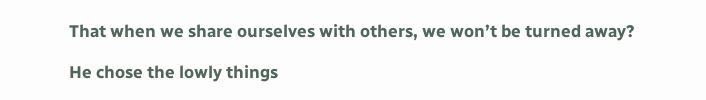That when we share ourselves with others, we won’t be turned away?

He chose the lowly things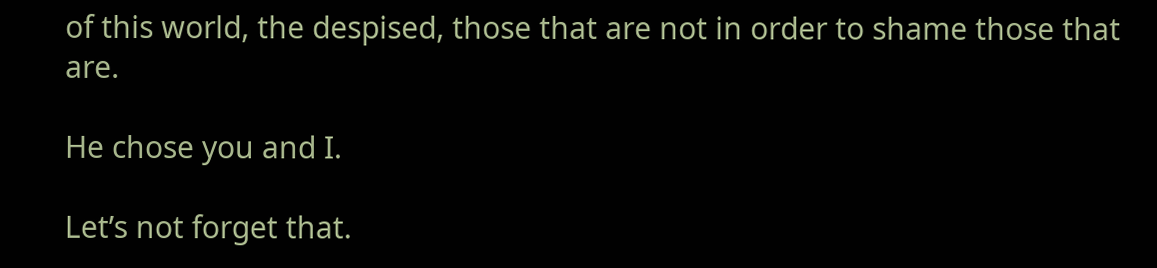of this world, the despised, those that are not in order to shame those that are.

He chose you and I.

Let’s not forget that.